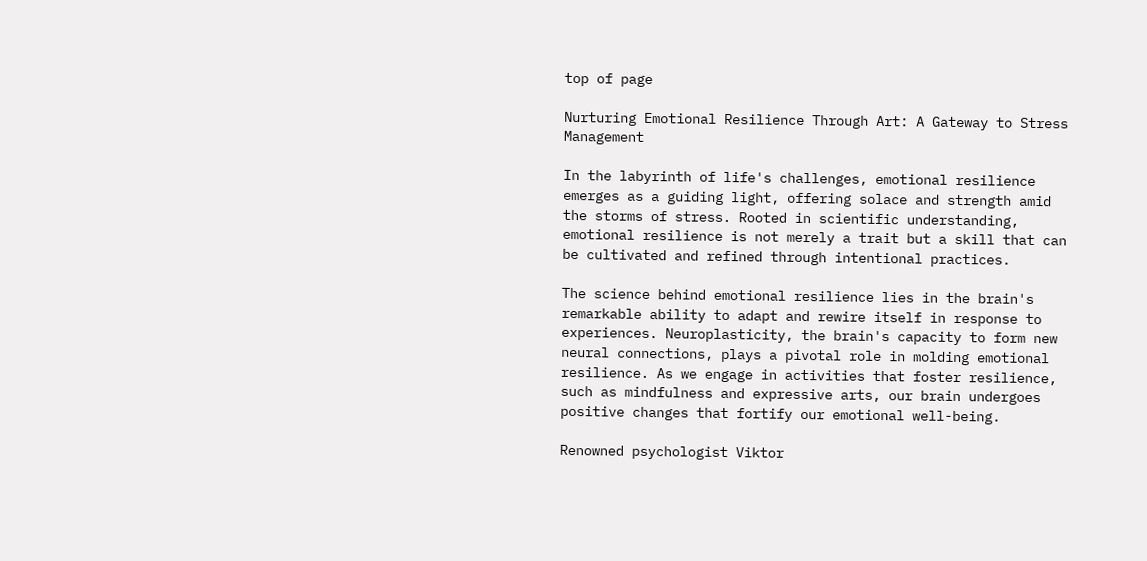top of page

Nurturing Emotional Resilience Through Art: A Gateway to Stress Management

In the labyrinth of life's challenges, emotional resilience emerges as a guiding light, offering solace and strength amid the storms of stress. Rooted in scientific understanding, emotional resilience is not merely a trait but a skill that can be cultivated and refined through intentional practices.

The science behind emotional resilience lies in the brain's remarkable ability to adapt and rewire itself in response to experiences. Neuroplasticity, the brain's capacity to form new neural connections, plays a pivotal role in molding emotional resilience. As we engage in activities that foster resilience, such as mindfulness and expressive arts, our brain undergoes positive changes that fortify our emotional well-being.

Renowned psychologist Viktor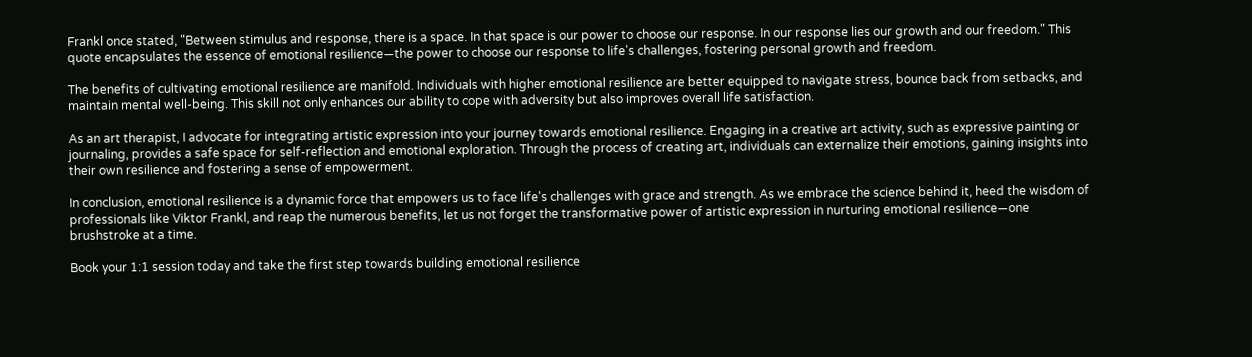Frankl once stated, "Between stimulus and response, there is a space. In that space is our power to choose our response. In our response lies our growth and our freedom." This quote encapsulates the essence of emotional resilience—the power to choose our response to life's challenges, fostering personal growth and freedom.

The benefits of cultivating emotional resilience are manifold. Individuals with higher emotional resilience are better equipped to navigate stress, bounce back from setbacks, and maintain mental well-being. This skill not only enhances our ability to cope with adversity but also improves overall life satisfaction.

As an art therapist, I advocate for integrating artistic expression into your journey towards emotional resilience. Engaging in a creative art activity, such as expressive painting or journaling, provides a safe space for self-reflection and emotional exploration. Through the process of creating art, individuals can externalize their emotions, gaining insights into their own resilience and fostering a sense of empowerment.

In conclusion, emotional resilience is a dynamic force that empowers us to face life's challenges with grace and strength. As we embrace the science behind it, heed the wisdom of professionals like Viktor Frankl, and reap the numerous benefits, let us not forget the transformative power of artistic expression in nurturing emotional resilience—one brushstroke at a time.

Book your 1:1 session today and take the first step towards building emotional resilience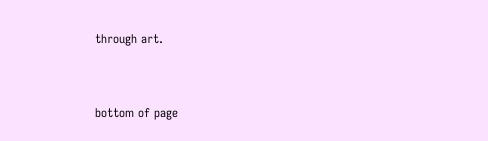through art.


bottom of page